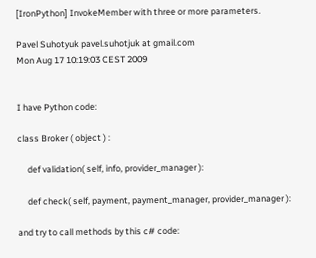[IronPython] InvokeMember with three or more parameters.

Pavel Suhotyuk pavel.suhotjuk at gmail.com
Mon Aug 17 10:19:03 CEST 2009


I have Python code:

class Broker ( object ) :

     def validation( self, info, provider_manager ):

     def check( self, payment, payment_manager, provider_manager ):

and try to call methods by this c# code: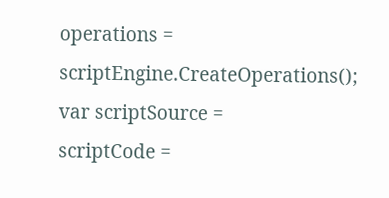operations = scriptEngine.CreateOperations();
var scriptSource =
scriptCode =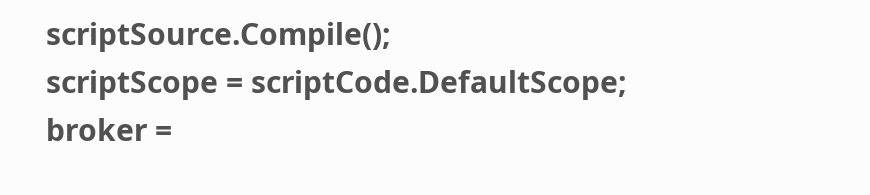scriptSource.Compile();
scriptScope = scriptCode.DefaultScope;
broker =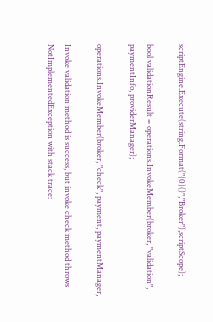scriptEngine.Execute(string.Format("{0}()","Broker"),scriptScope);

bool validationResult = operations.InvokeMember(broker, "validation",
paymentInfo, providerManager);

operations.InvokeMember(broker, "check", payment, paymentManager,

Invoke validation method is success, but invoke check method throws
NotImplementedException with stack trace: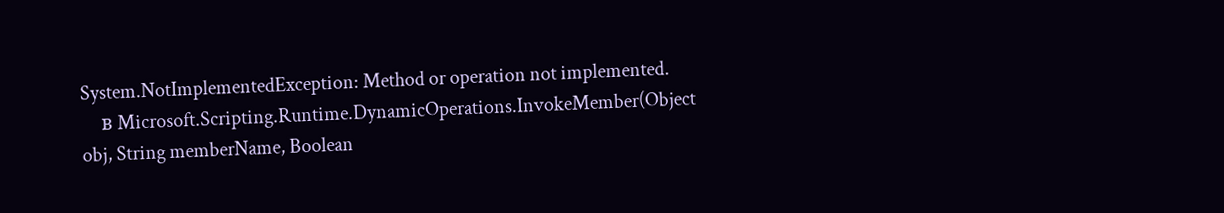System.NotImplementedException: Method or operation not implemented.
    в Microsoft.Scripting.Runtime.DynamicOperations.InvokeMember(Object
obj, String memberName, Boolean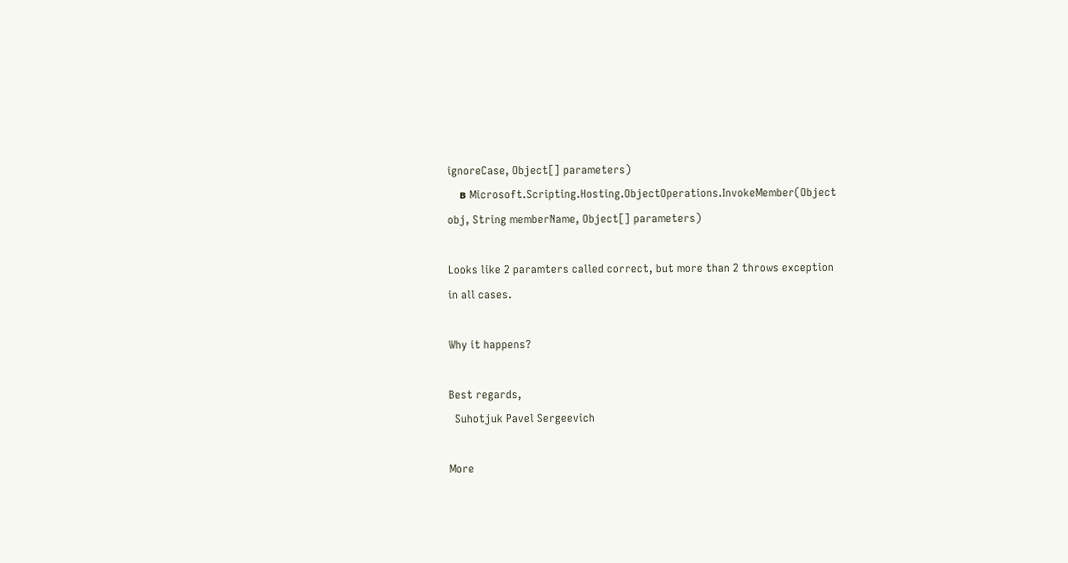ignoreCase, Object[] parameters)
    в Microsoft.Scripting.Hosting.ObjectOperations.InvokeMember(Object
obj, String memberName, Object[] parameters)

Looks like 2 paramters called correct, but more than 2 throws exception
in all cases.

Why it happens?

Best regards,
  Suhotjuk Pavel Sergeevich

More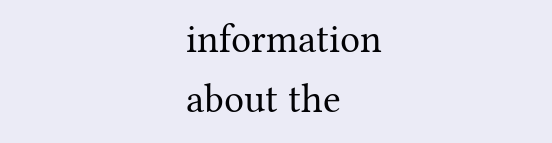information about the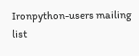Ironpython-users mailing list